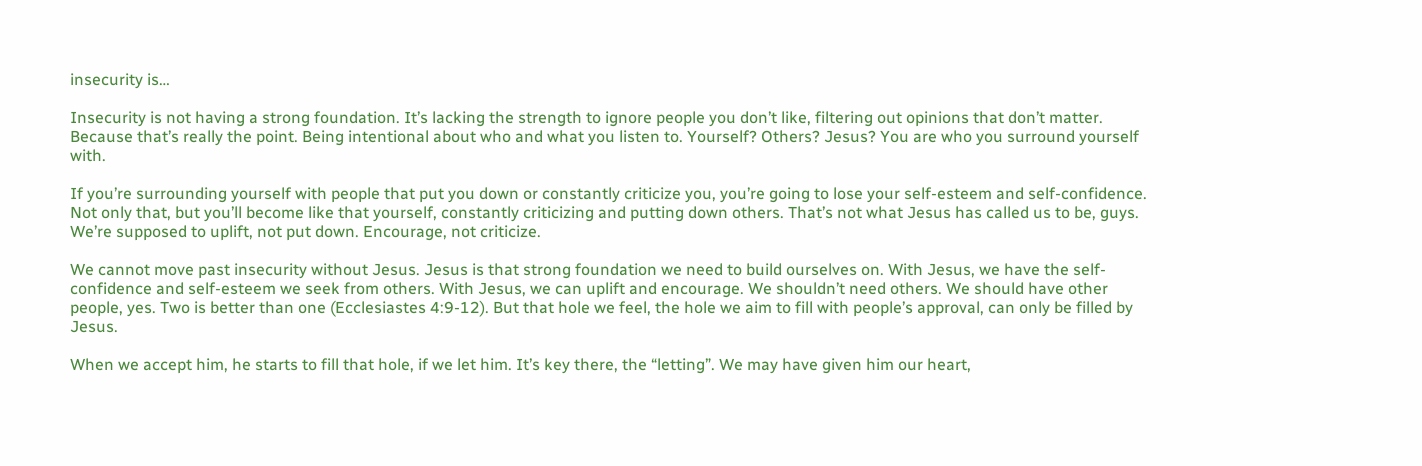insecurity is…

Insecurity is not having a strong foundation. It’s lacking the strength to ignore people you don’t like, filtering out opinions that don’t matter. Because that’s really the point. Being intentional about who and what you listen to. Yourself? Others? Jesus? You are who you surround yourself with.

If you’re surrounding yourself with people that put you down or constantly criticize you, you’re going to lose your self-esteem and self-confidence. Not only that, but you’ll become like that yourself, constantly criticizing and putting down others. That’s not what Jesus has called us to be, guys. We’re supposed to uplift, not put down. Encourage, not criticize.

We cannot move past insecurity without Jesus. Jesus is that strong foundation we need to build ourselves on. With Jesus, we have the self-confidence and self-esteem we seek from others. With Jesus, we can uplift and encourage. We shouldn’t need others. We should have other people, yes. Two is better than one (Ecclesiastes 4:9-12). But that hole we feel, the hole we aim to fill with people’s approval, can only be filled by Jesus.

When we accept him, he starts to fill that hole, if we let him. It’s key there, the “letting”. We may have given him our heart,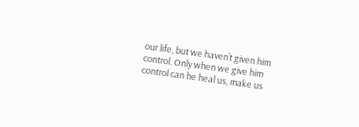our life, but we haven’t given him control. Only when we give him control can he heal us, make us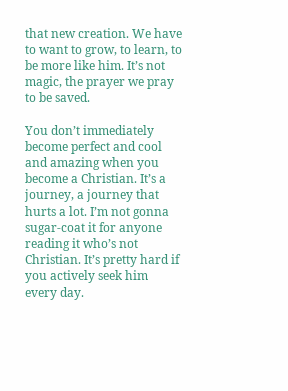that new creation. We have to want to grow, to learn, to be more like him. It’s not magic, the prayer we pray to be saved.

You don’t immediately become perfect and cool and amazing when you become a Christian. It’s a journey, a journey that hurts a lot. I’m not gonna sugar-coat it for anyone reading it who’s not Christian. It’s pretty hard if you actively seek him every day.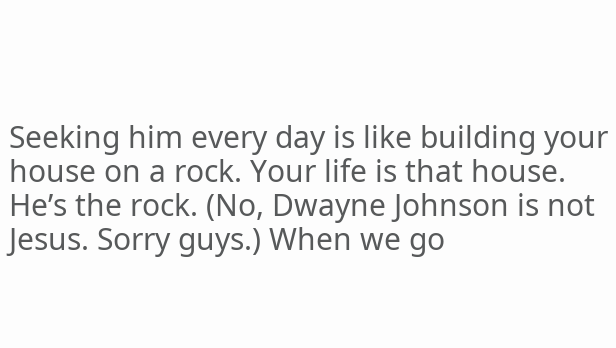Seeking him every day is like building your house on a rock. Your life is that house. He’s the rock. (No, Dwayne Johnson is not Jesus. Sorry guys.) When we go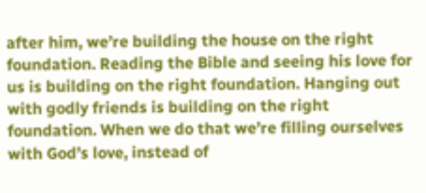after him, we’re building the house on the right foundation. Reading the Bible and seeing his love for us is building on the right foundation. Hanging out with godly friends is building on the right foundation. When we do that we’re filling ourselves with God’s love, instead of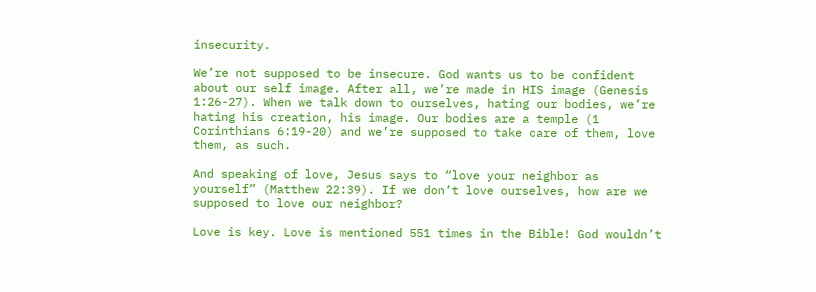insecurity.

We’re not supposed to be insecure. God wants us to be confident about our self image. After all, we’re made in HIS image (Genesis 1:26-27). When we talk down to ourselves, hating our bodies, we’re hating his creation, his image. Our bodies are a temple (1 Corinthians 6:19-20) and we’re supposed to take care of them, love them, as such.

And speaking of love, Jesus says to “love your neighbor as yourself” (Matthew 22:39). If we don’t love ourselves, how are we supposed to love our neighbor?

Love is key. Love is mentioned 551 times in the Bible! God wouldn’t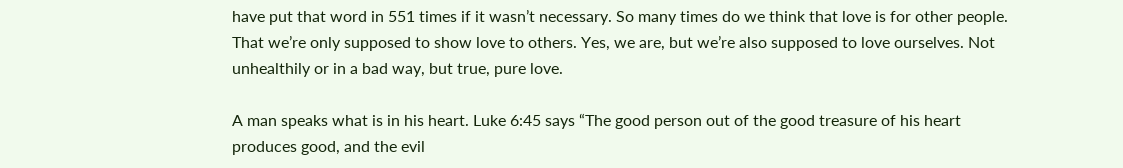have put that word in 551 times if it wasn’t necessary. So many times do we think that love is for other people. That we’re only supposed to show love to others. Yes, we are, but we’re also supposed to love ourselves. Not unhealthily or in a bad way, but true, pure love.

A man speaks what is in his heart. Luke 6:45 says “The good person out of the good treasure of his heart produces good, and the evil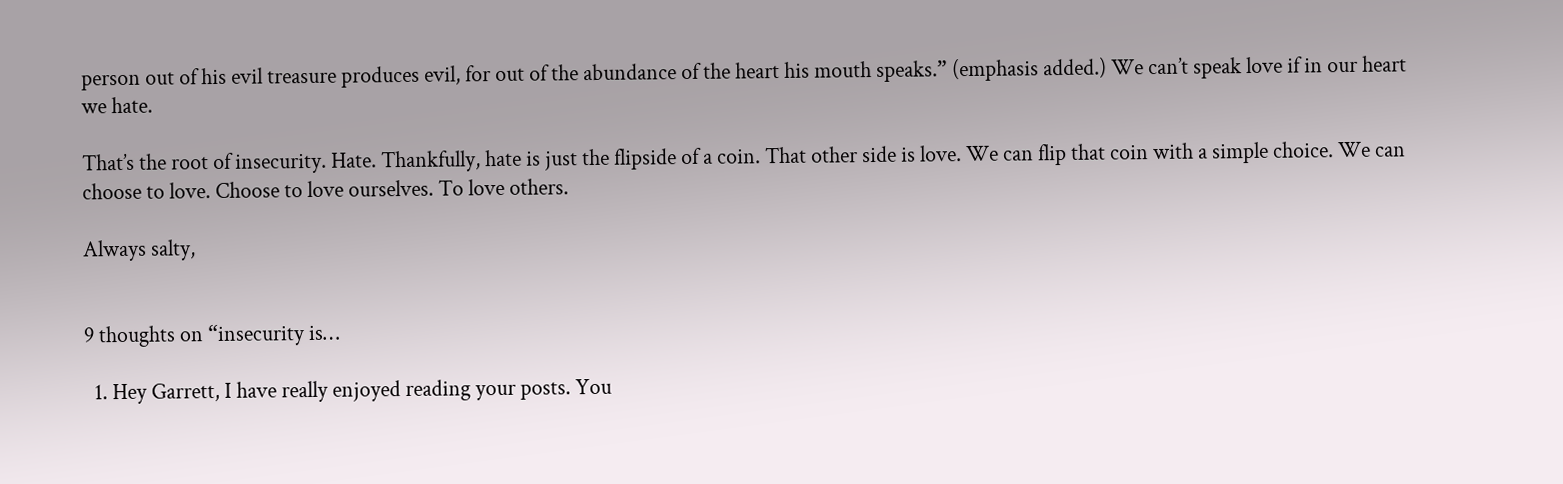person out of his evil treasure produces evil, for out of the abundance of the heart his mouth speaks.” (emphasis added.) We can’t speak love if in our heart we hate.

That’s the root of insecurity. Hate. Thankfully, hate is just the flipside of a coin. That other side is love. We can flip that coin with a simple choice. We can choose to love. Choose to love ourselves. To love others.

Always salty,


9 thoughts on “insecurity is…

  1. Hey Garrett, I have really enjoyed reading your posts. You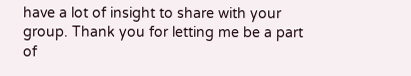have a lot of insight to share with your group. Thank you for letting me be a part of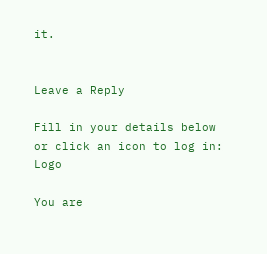it.


Leave a Reply

Fill in your details below or click an icon to log in: Logo

You are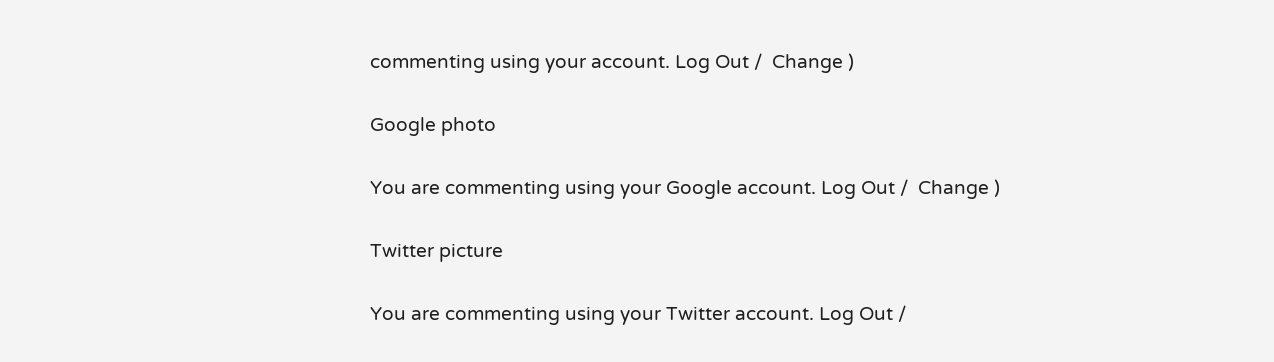commenting using your account. Log Out /  Change )

Google photo

You are commenting using your Google account. Log Out /  Change )

Twitter picture

You are commenting using your Twitter account. Log Out /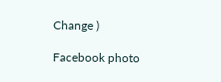Change )

Facebook photo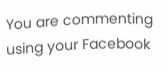You are commenting using your Facebook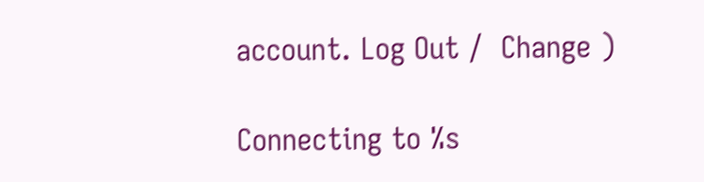account. Log Out /  Change )

Connecting to %s